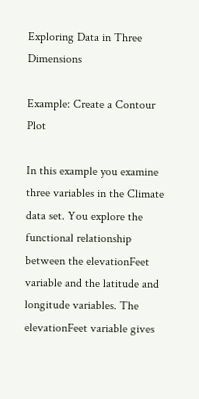Exploring Data in Three Dimensions

Example: Create a Contour Plot

In this example you examine three variables in the Climate data set. You explore the functional relationship between the elevationFeet variable and the latitude and longitude variables. The elevationFeet variable gives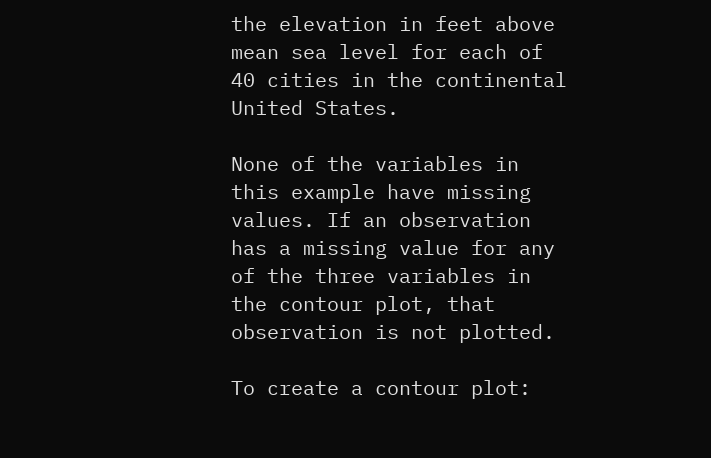the elevation in feet above mean sea level for each of 40 cities in the continental United States.

None of the variables in this example have missing values. If an observation has a missing value for any of the three variables in the contour plot, that observation is not plotted.

To create a contour plot: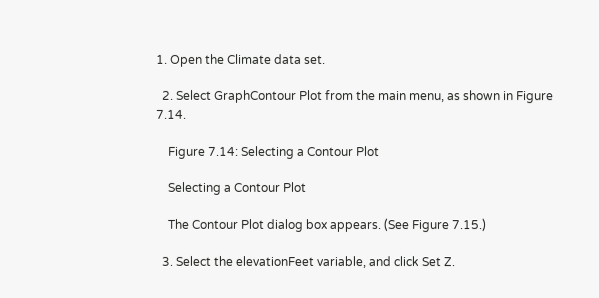1. Open the Climate data set.

  2. Select GraphContour Plot from the main menu, as shown in Figure 7.14.

    Figure 7.14: Selecting a Contour Plot

    Selecting a Contour Plot

    The Contour Plot dialog box appears. (See Figure 7.15.)

  3. Select the elevationFeet variable, and click Set Z.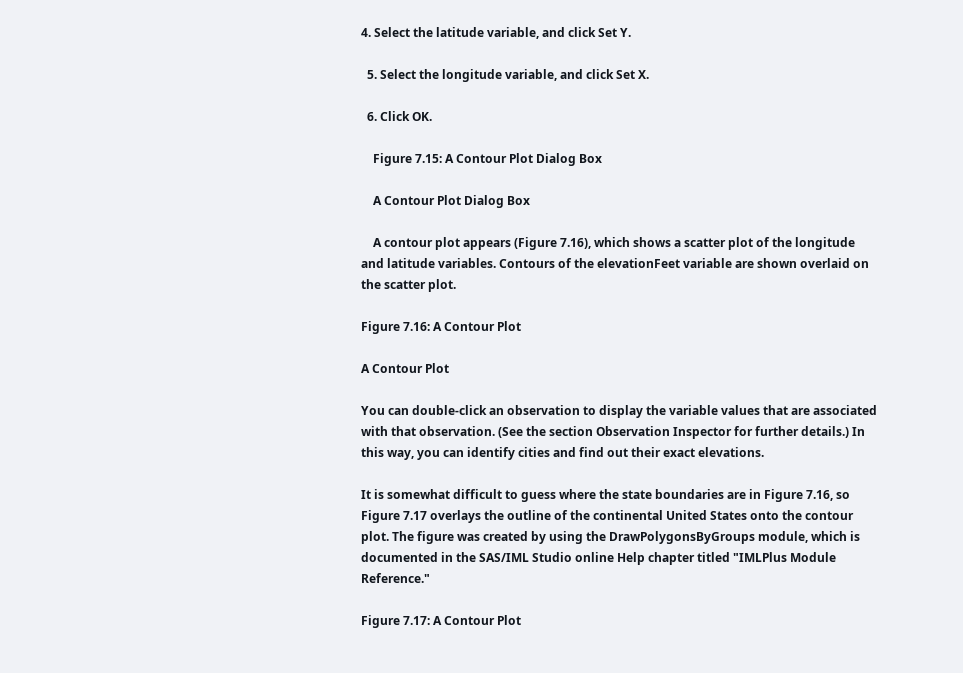4. Select the latitude variable, and click Set Y.

  5. Select the longitude variable, and click Set X.

  6. Click OK.

    Figure 7.15: A Contour Plot Dialog Box

    A Contour Plot Dialog Box

    A contour plot appears (Figure 7.16), which shows a scatter plot of the longitude and latitude variables. Contours of the elevationFeet variable are shown overlaid on the scatter plot.

Figure 7.16: A Contour Plot

A Contour Plot

You can double-click an observation to display the variable values that are associated with that observation. (See the section Observation Inspector for further details.) In this way, you can identify cities and find out their exact elevations.

It is somewhat difficult to guess where the state boundaries are in Figure 7.16, so Figure 7.17 overlays the outline of the continental United States onto the contour plot. The figure was created by using the DrawPolygonsByGroups module, which is documented in the SAS/IML Studio online Help chapter titled "IMLPlus Module Reference."

Figure 7.17: A Contour Plot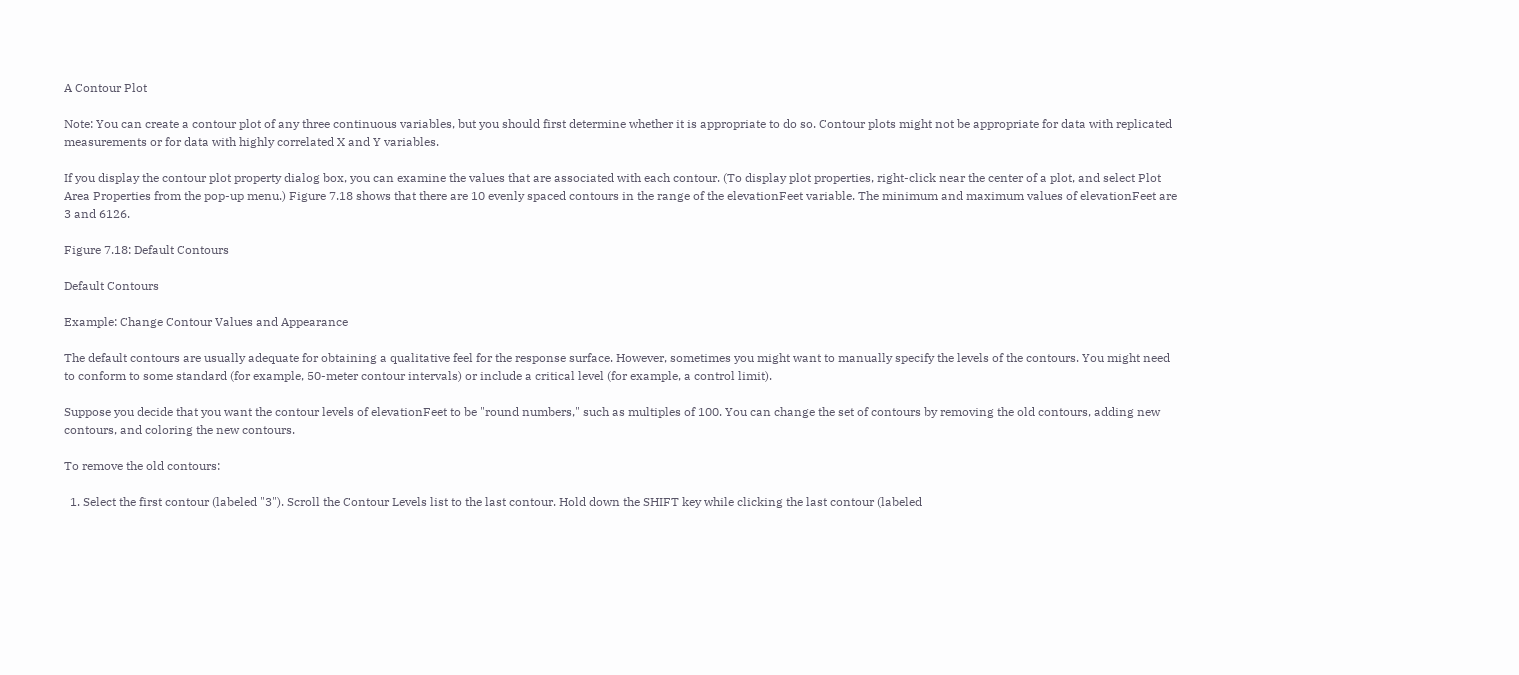A Contour Plot

Note: You can create a contour plot of any three continuous variables, but you should first determine whether it is appropriate to do so. Contour plots might not be appropriate for data with replicated measurements or for data with highly correlated X and Y variables.

If you display the contour plot property dialog box, you can examine the values that are associated with each contour. (To display plot properties, right-click near the center of a plot, and select Plot Area Properties from the pop-up menu.) Figure 7.18 shows that there are 10 evenly spaced contours in the range of the elevationFeet variable. The minimum and maximum values of elevationFeet are 3 and 6126.

Figure 7.18: Default Contours

Default Contours

Example: Change Contour Values and Appearance

The default contours are usually adequate for obtaining a qualitative feel for the response surface. However, sometimes you might want to manually specify the levels of the contours. You might need to conform to some standard (for example, 50-meter contour intervals) or include a critical level (for example, a control limit).

Suppose you decide that you want the contour levels of elevationFeet to be "round numbers," such as multiples of 100. You can change the set of contours by removing the old contours, adding new contours, and coloring the new contours.

To remove the old contours:

  1. Select the first contour (labeled "3"). Scroll the Contour Levels list to the last contour. Hold down the SHIFT key while clicking the last contour (labeled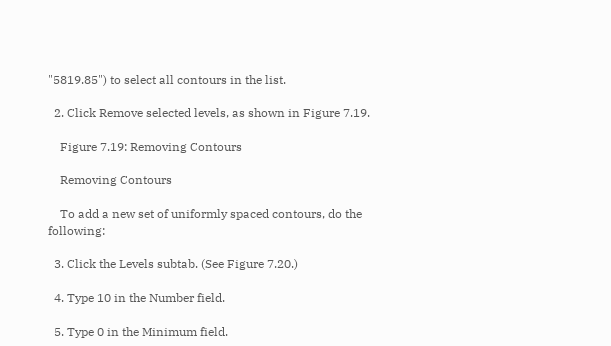"5819.85") to select all contours in the list.

  2. Click Remove selected levels, as shown in Figure 7.19.

    Figure 7.19: Removing Contours

    Removing Contours

    To add a new set of uniformly spaced contours, do the following:

  3. Click the Levels subtab. (See Figure 7.20.)

  4. Type 10 in the Number field.

  5. Type 0 in the Minimum field.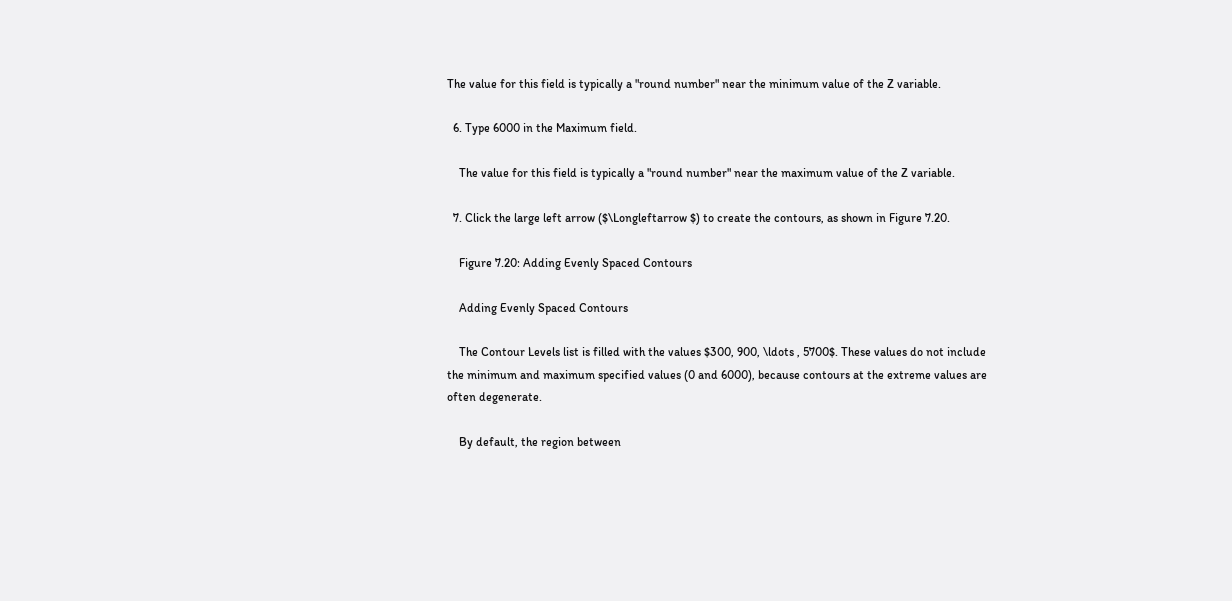The value for this field is typically a "round number" near the minimum value of the Z variable.

  6. Type 6000 in the Maximum field.

    The value for this field is typically a "round number" near the maximum value of the Z variable.

  7. Click the large left arrow ($\Longleftarrow $) to create the contours, as shown in Figure 7.20.

    Figure 7.20: Adding Evenly Spaced Contours

    Adding Evenly Spaced Contours

    The Contour Levels list is filled with the values $300, 900, \ldots , 5700$. These values do not include the minimum and maximum specified values (0 and 6000), because contours at the extreme values are often degenerate.

    By default, the region between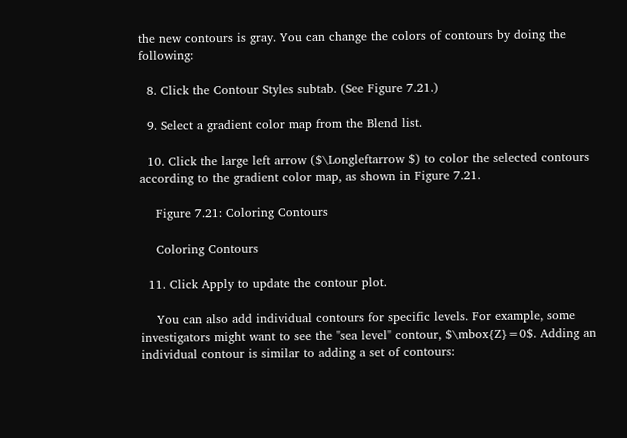the new contours is gray. You can change the colors of contours by doing the following:

  8. Click the Contour Styles subtab. (See Figure 7.21.)

  9. Select a gradient color map from the Blend list.

  10. Click the large left arrow ($\Longleftarrow $) to color the selected contours according to the gradient color map, as shown in Figure 7.21.

    Figure 7.21: Coloring Contours

    Coloring Contours

  11. Click Apply to update the contour plot.

    You can also add individual contours for specific levels. For example, some investigators might want to see the "sea level" contour, $\mbox{Z}=0$. Adding an individual contour is similar to adding a set of contours: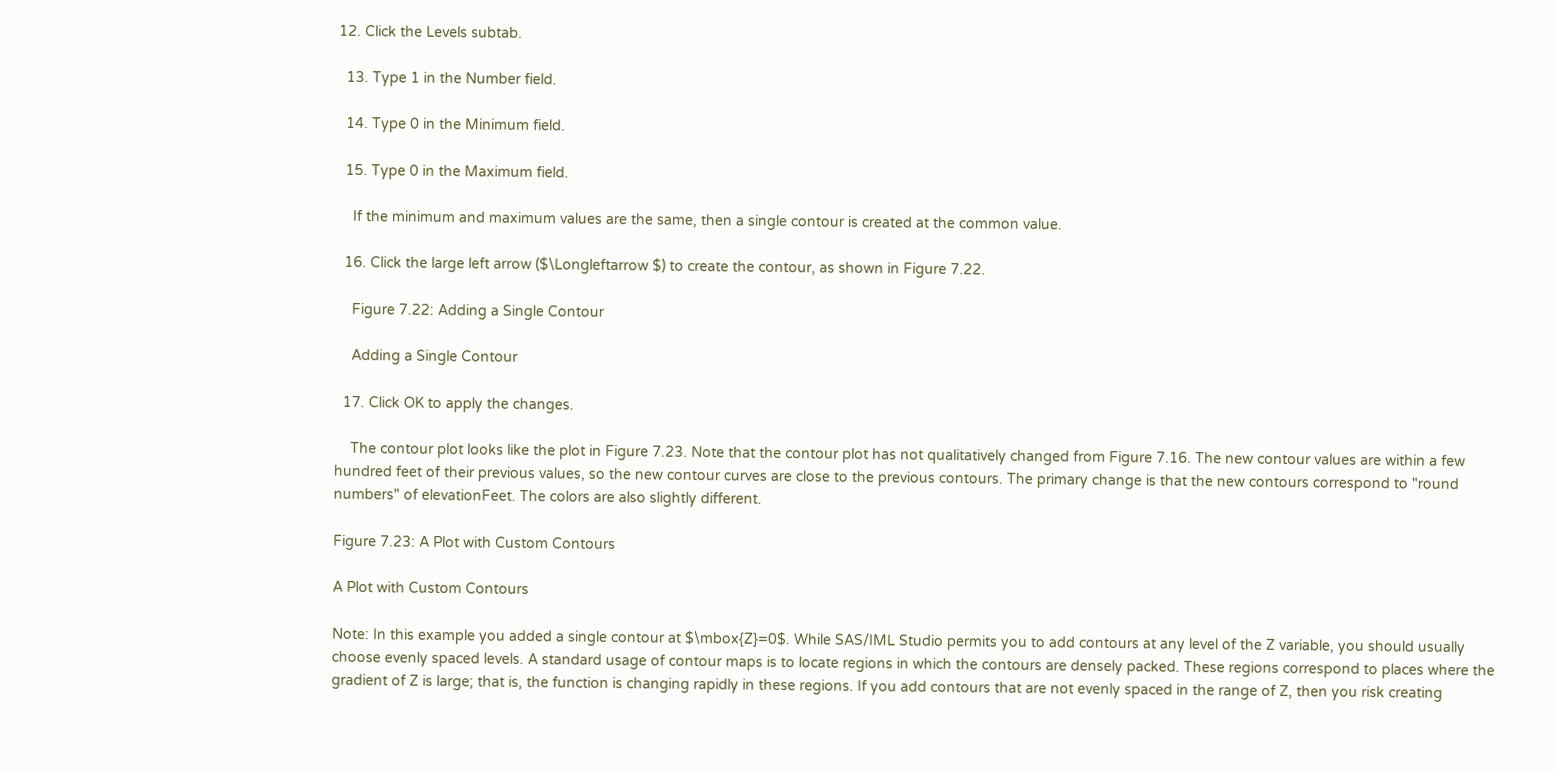12. Click the Levels subtab.

  13. Type 1 in the Number field.

  14. Type 0 in the Minimum field.

  15. Type 0 in the Maximum field.

    If the minimum and maximum values are the same, then a single contour is created at the common value.

  16. Click the large left arrow ($\Longleftarrow $) to create the contour, as shown in Figure 7.22.

    Figure 7.22: Adding a Single Contour

    Adding a Single Contour

  17. Click OK to apply the changes.

    The contour plot looks like the plot in Figure 7.23. Note that the contour plot has not qualitatively changed from Figure 7.16. The new contour values are within a few hundred feet of their previous values, so the new contour curves are close to the previous contours. The primary change is that the new contours correspond to "round numbers" of elevationFeet. The colors are also slightly different.

Figure 7.23: A Plot with Custom Contours

A Plot with Custom Contours

Note: In this example you added a single contour at $\mbox{Z}=0$. While SAS/IML Studio permits you to add contours at any level of the Z variable, you should usually choose evenly spaced levels. A standard usage of contour maps is to locate regions in which the contours are densely packed. These regions correspond to places where the gradient of Z is large; that is, the function is changing rapidly in these regions. If you add contours that are not evenly spaced in the range of Z, then you risk creating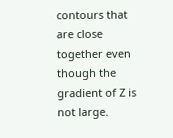contours that are close together even though the gradient of Z is not large.